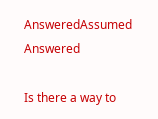AnsweredAssumed Answered

Is there a way to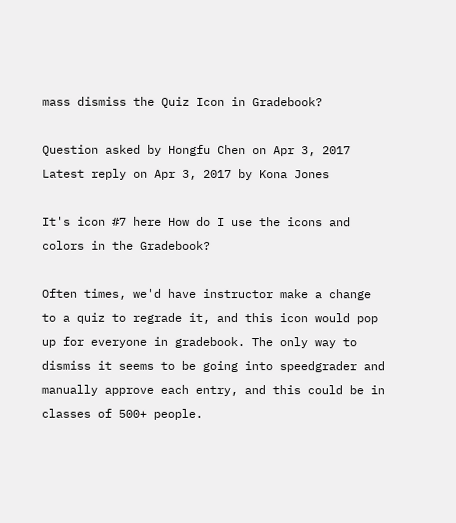mass dismiss the Quiz Icon in Gradebook?

Question asked by Hongfu Chen on Apr 3, 2017
Latest reply on Apr 3, 2017 by Kona Jones

It's icon #7 here How do I use the icons and colors in the Gradebook?

Often times, we'd have instructor make a change to a quiz to regrade it, and this icon would pop up for everyone in gradebook. The only way to dismiss it seems to be going into speedgrader and manually approve each entry, and this could be in classes of 500+ people.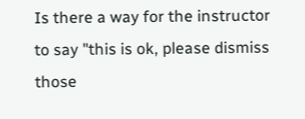Is there a way for the instructor to say "this is ok, please dismiss those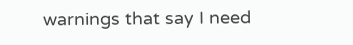warnings that say I need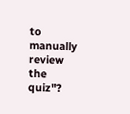to manually review the quiz"?